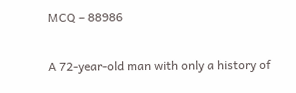MCQ – 88986


A 72-year-old man with only a history of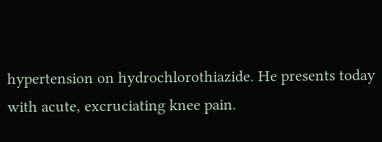hypertension on hydrochlorothiazide. He presents today with acute, excruciating knee pain.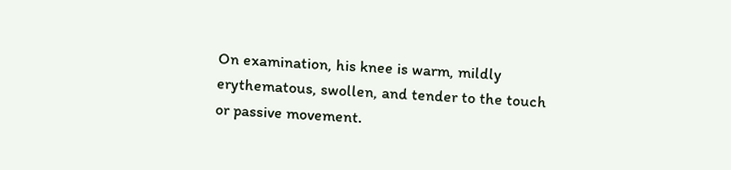On examination, his knee is warm, mildly erythematous, swollen, and tender to the touch or passive movement.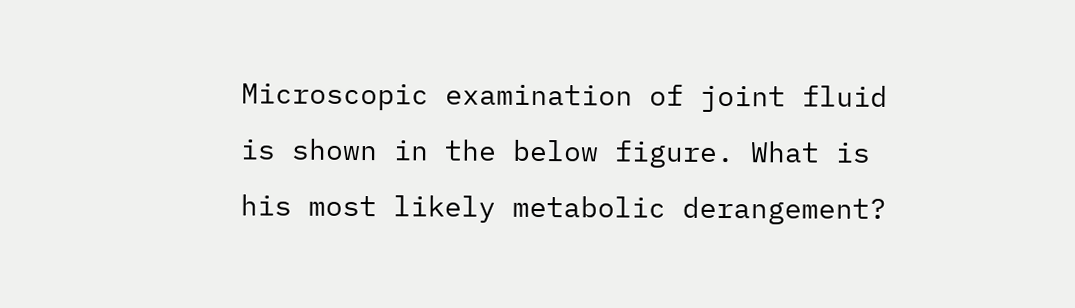Microscopic examination of joint fluid is shown in the below figure. What is his most likely metabolic derangement?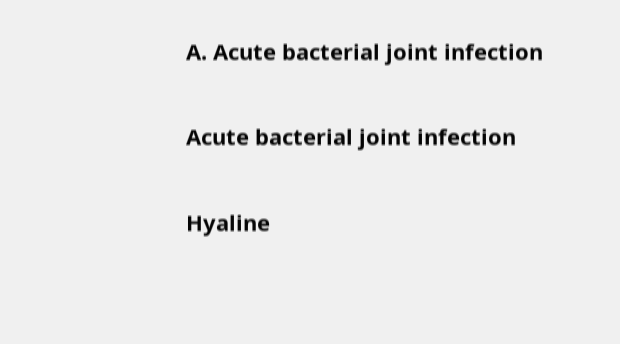A. Acute bacterial joint infection


Acute bacterial joint infection


Hyaline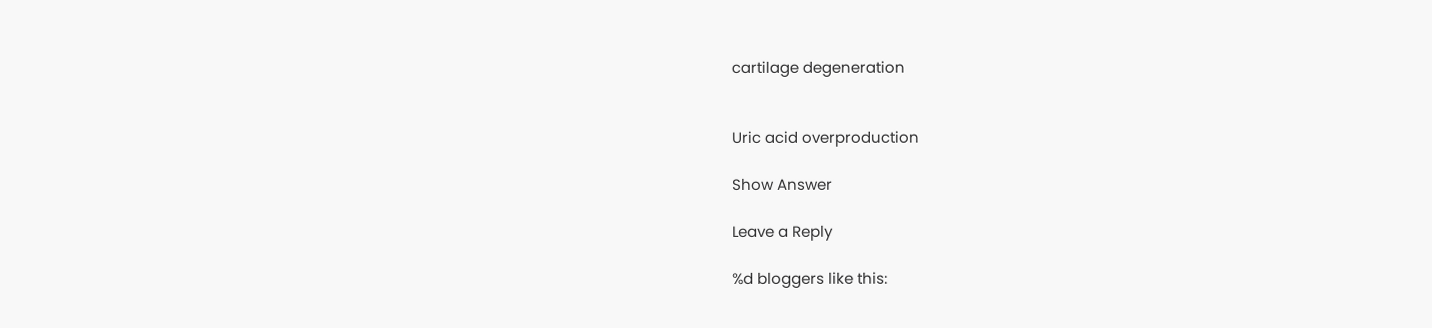cartilage degeneration


Uric acid overproduction

Show Answer

Leave a Reply

%d bloggers like this: